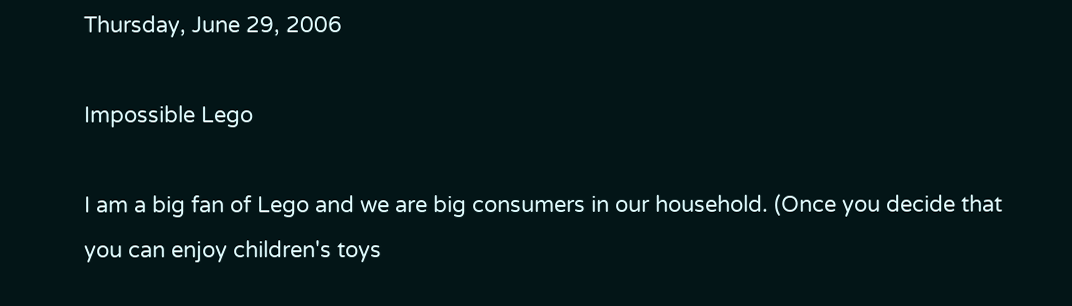Thursday, June 29, 2006

Impossible Lego

I am a big fan of Lego and we are big consumers in our household. (Once you decide that you can enjoy children's toys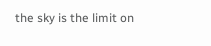the sky is the limit on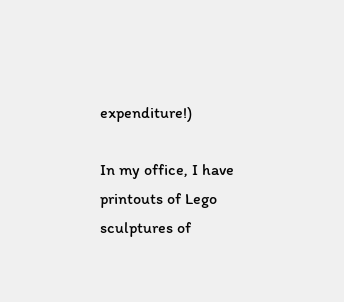expenditure!)

In my office, I have printouts of Lego sculptures of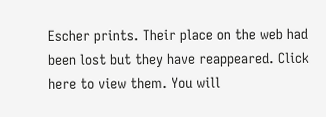Escher prints. Their place on the web had been lost but they have reappeared. Click here to view them. You will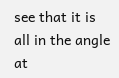see that it is all in the angle at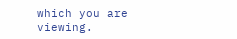which you are viewing.